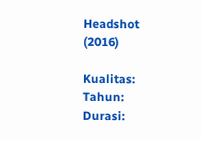Headshot (2016)

Kualitas: Tahun: Durasi: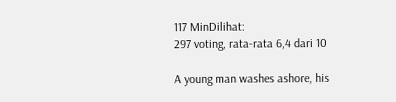117 MinDilihat:
297 voting, rata-rata 6,4 dari 10

A young man washes ashore, his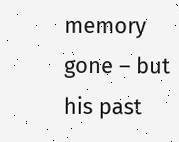memory gone – but his past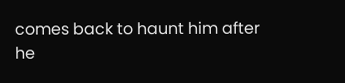comes back to haunt him after he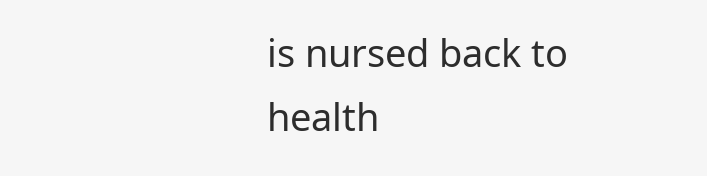is nursed back to health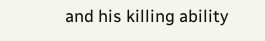and his killing ability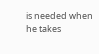is needed when he takes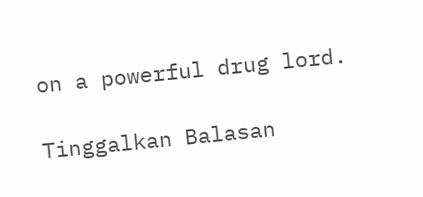on a powerful drug lord.

Tinggalkan Balasan